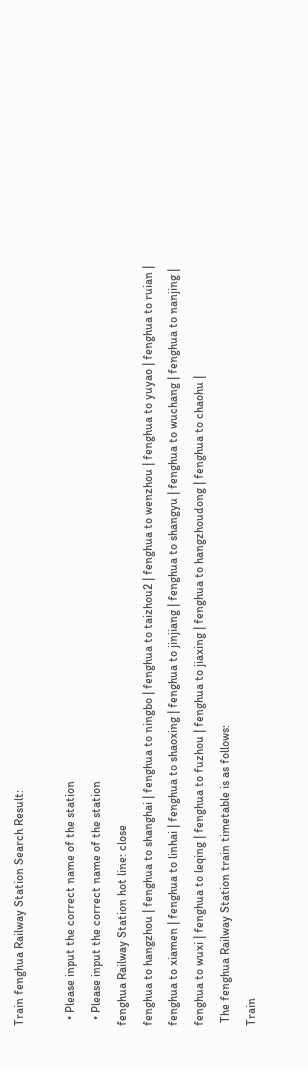Train fenghua Railway Station Search Result:

  • Please input the correct name of the station
  • Please input the correct name of the station
fenghua Railway Station hot line: close
fenghua to hangzhou | fenghua to shanghai | fenghua to ningbo | fenghua to taizhou2 | fenghua to wenzhou | fenghua to yuyao | fenghua to ruian | fenghua to xiamen | fenghua to linhai | fenghua to shaoxing | fenghua to jinjiang | fenghua to shangyu | fenghua to wuchang | fenghua to nanjing | fenghua to wuxi | fenghua to leqing | fenghua to fuzhou | fenghua to jiaxing | fenghua to hangzhoudong | fenghua to chaohu |
 The fenghua Railway Station train timetable is as follows:
Train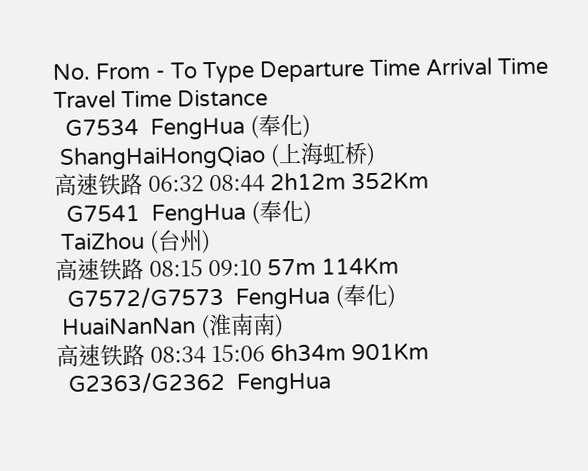No. From - To Type Departure Time Arrival Time Travel Time Distance
  G7534  FengHua (奉化)
 ShangHaiHongQiao (上海虹桥)
高速铁路 06:32 08:44 2h12m 352Km
  G7541  FengHua (奉化)
 TaiZhou (台州)
高速铁路 08:15 09:10 57m 114Km
  G7572/G7573  FengHua (奉化)
 HuaiNanNan (淮南南)
高速铁路 08:34 15:06 6h34m 901Km
  G2363/G2362  FengHua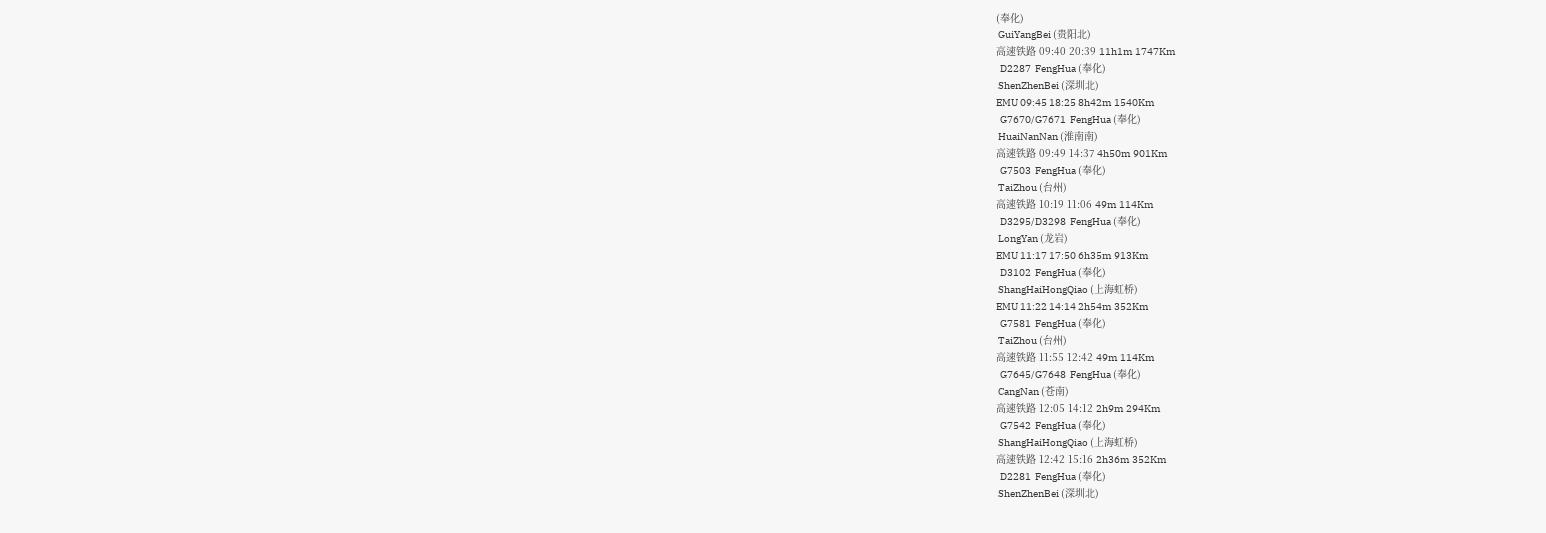(奉化)
 GuiYangBei (贵阳北)
高速铁路 09:40 20:39 11h1m 1747Km
  D2287  FengHua (奉化)
 ShenZhenBei (深圳北)
EMU 09:45 18:25 8h42m 1540Km
  G7670/G7671  FengHua (奉化)
 HuaiNanNan (淮南南)
高速铁路 09:49 14:37 4h50m 901Km
  G7503  FengHua (奉化)
 TaiZhou (台州)
高速铁路 10:19 11:06 49m 114Km
  D3295/D3298  FengHua (奉化)
 LongYan (龙岩)
EMU 11:17 17:50 6h35m 913Km
  D3102  FengHua (奉化)
 ShangHaiHongQiao (上海虹桥)
EMU 11:22 14:14 2h54m 352Km
  G7581  FengHua (奉化)
 TaiZhou (台州)
高速铁路 11:55 12:42 49m 114Km
  G7645/G7648  FengHua (奉化)
 CangNan (苍南)
高速铁路 12:05 14:12 2h9m 294Km
  G7542  FengHua (奉化)
 ShangHaiHongQiao (上海虹桥)
高速铁路 12:42 15:16 2h36m 352Km
  D2281  FengHua (奉化)
 ShenZhenBei (深圳北)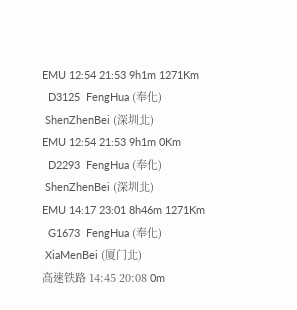EMU 12:54 21:53 9h1m 1271Km
  D3125  FengHua (奉化)
 ShenZhenBei (深圳北)
EMU 12:54 21:53 9h1m 0Km
  D2293  FengHua (奉化)
 ShenZhenBei (深圳北)
EMU 14:17 23:01 8h46m 1271Km
  G1673  FengHua (奉化)
 XiaMenBei (厦门北)
高速铁路 14:45 20:08 0m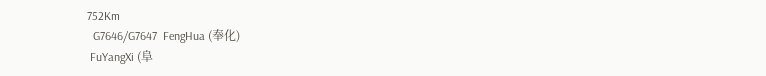752Km
  G7646/G7647  FengHua (奉化)
 FuYangXi (阜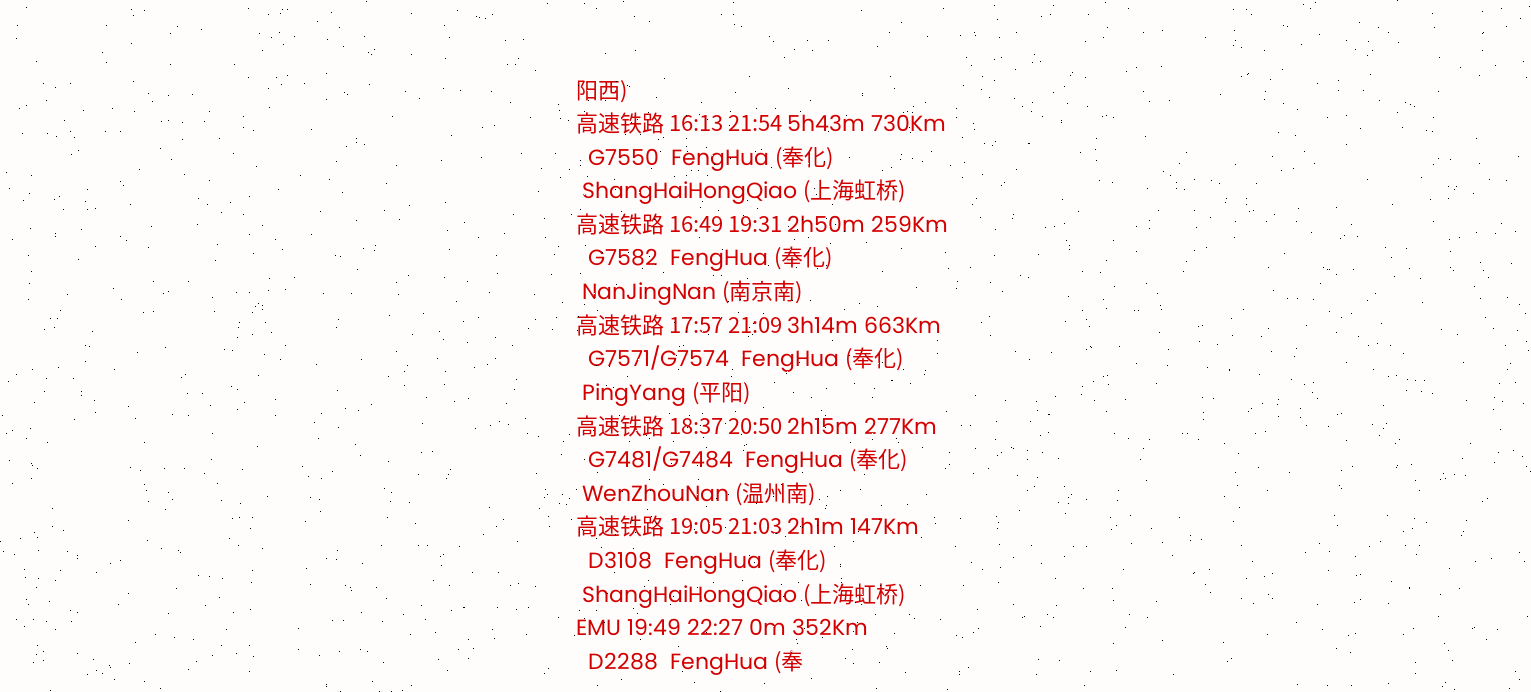阳西)
高速铁路 16:13 21:54 5h43m 730Km
  G7550  FengHua (奉化)
 ShangHaiHongQiao (上海虹桥)
高速铁路 16:49 19:31 2h50m 259Km
  G7582  FengHua (奉化)
 NanJingNan (南京南)
高速铁路 17:57 21:09 3h14m 663Km
  G7571/G7574  FengHua (奉化)
 PingYang (平阳)
高速铁路 18:37 20:50 2h15m 277Km
  G7481/G7484  FengHua (奉化)
 WenZhouNan (温州南)
高速铁路 19:05 21:03 2h1m 147Km
  D3108  FengHua (奉化)
 ShangHaiHongQiao (上海虹桥)
EMU 19:49 22:27 0m 352Km
  D2288  FengHua (奉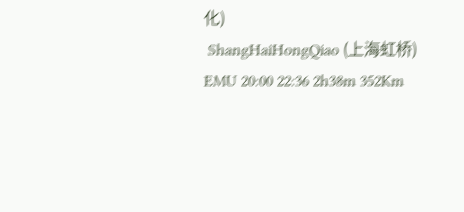化)
 ShangHaiHongQiao (上海虹桥)
EMU 20:00 22:36 2h38m 352Km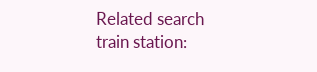Related search train station: